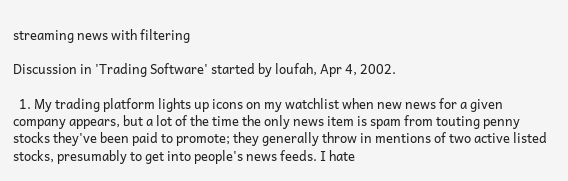streaming news with filtering

Discussion in 'Trading Software' started by loufah, Apr 4, 2002.

  1. My trading platform lights up icons on my watchlist when new news for a given company appears, but a lot of the time the only news item is spam from touting penny stocks they've been paid to promote; they generally throw in mentions of two active listed stocks, presumably to get into people's news feeds. I hate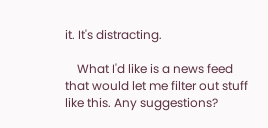it. It's distracting.

    What I'd like is a news feed that would let me filter out stuff like this. Any suggestions?